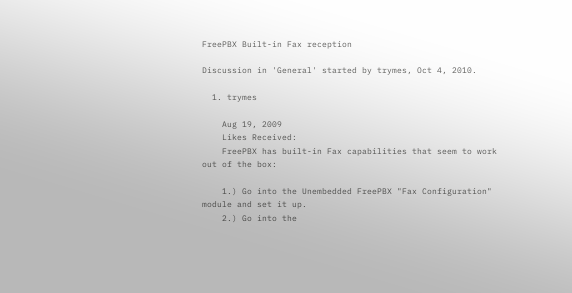FreePBX Built-in Fax reception

Discussion in 'General' started by trymes, Oct 4, 2010.

  1. trymes

    Aug 19, 2009
    Likes Received:
    FreePBX has built-in Fax capabilities that seem to work out of the box:

    1.) Go into the Unembedded FreePBX "Fax Configuration" module and set it up.
    2.) Go into the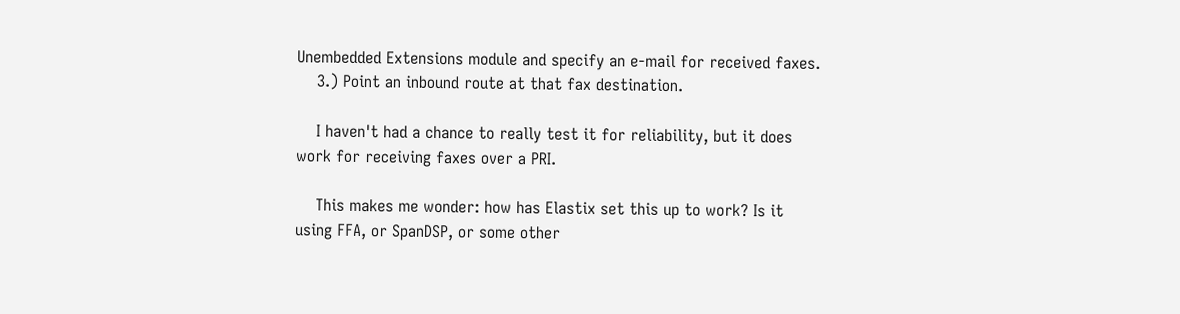Unembedded Extensions module and specify an e-mail for received faxes.
    3.) Point an inbound route at that fax destination.

    I haven't had a chance to really test it for reliability, but it does work for receiving faxes over a PRI.

    This makes me wonder: how has Elastix set this up to work? Is it using FFA, or SpanDSP, or some other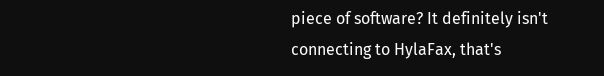piece of software? It definitely isn't connecting to HylaFax, that's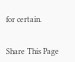for certain.


Share This Page